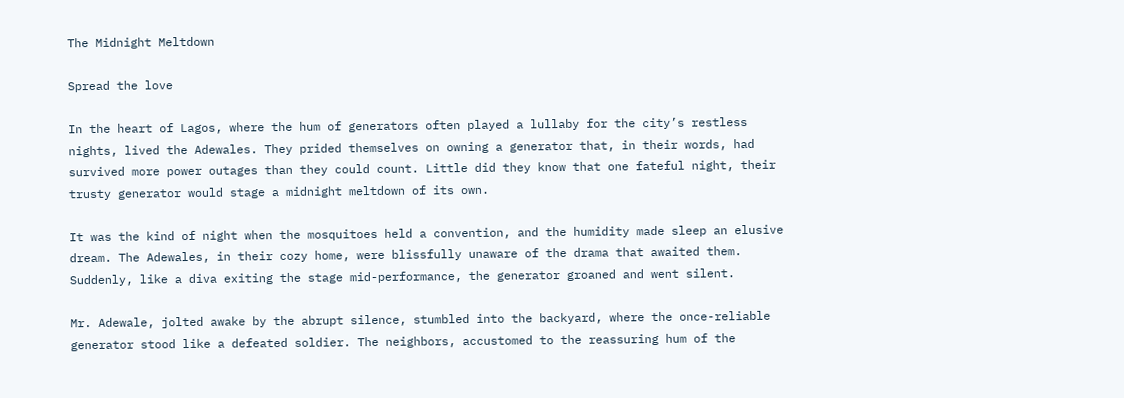The Midnight Meltdown

Spread the love

In the heart of Lagos, where the hum of generators often played a lullaby for the city’s restless nights, lived the Adewales. They prided themselves on owning a generator that, in their words, had survived more power outages than they could count. Little did they know that one fateful night, their trusty generator would stage a midnight meltdown of its own.

It was the kind of night when the mosquitoes held a convention, and the humidity made sleep an elusive dream. The Adewales, in their cozy home, were blissfully unaware of the drama that awaited them. Suddenly, like a diva exiting the stage mid-performance, the generator groaned and went silent.

Mr. Adewale, jolted awake by the abrupt silence, stumbled into the backyard, where the once-reliable generator stood like a defeated soldier. The neighbors, accustomed to the reassuring hum of the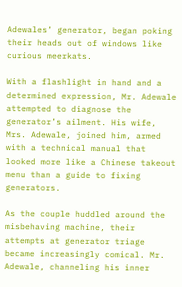Adewales’ generator, began poking their heads out of windows like curious meerkats.

With a flashlight in hand and a determined expression, Mr. Adewale attempted to diagnose the generator’s ailment. His wife, Mrs. Adewale, joined him, armed with a technical manual that looked more like a Chinese takeout menu than a guide to fixing generators.

As the couple huddled around the misbehaving machine, their attempts at generator triage became increasingly comical. Mr. Adewale, channeling his inner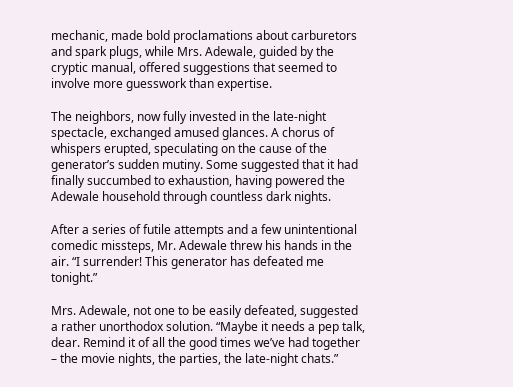mechanic, made bold proclamations about carburetors and spark plugs, while Mrs. Adewale, guided by the cryptic manual, offered suggestions that seemed to involve more guesswork than expertise.

The neighbors, now fully invested in the late-night spectacle, exchanged amused glances. A chorus of whispers erupted, speculating on the cause of the generator’s sudden mutiny. Some suggested that it had finally succumbed to exhaustion, having powered the Adewale household through countless dark nights.

After a series of futile attempts and a few unintentional comedic missteps, Mr. Adewale threw his hands in the air. “I surrender! This generator has defeated me tonight.”

Mrs. Adewale, not one to be easily defeated, suggested a rather unorthodox solution. “Maybe it needs a pep talk, dear. Remind it of all the good times we’ve had together – the movie nights, the parties, the late-night chats.”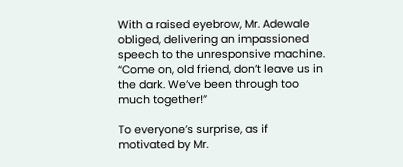With a raised eyebrow, Mr. Adewale obliged, delivering an impassioned speech to the unresponsive machine. “Come on, old friend, don’t leave us in the dark. We’ve been through too much together!”

To everyone’s surprise, as if motivated by Mr.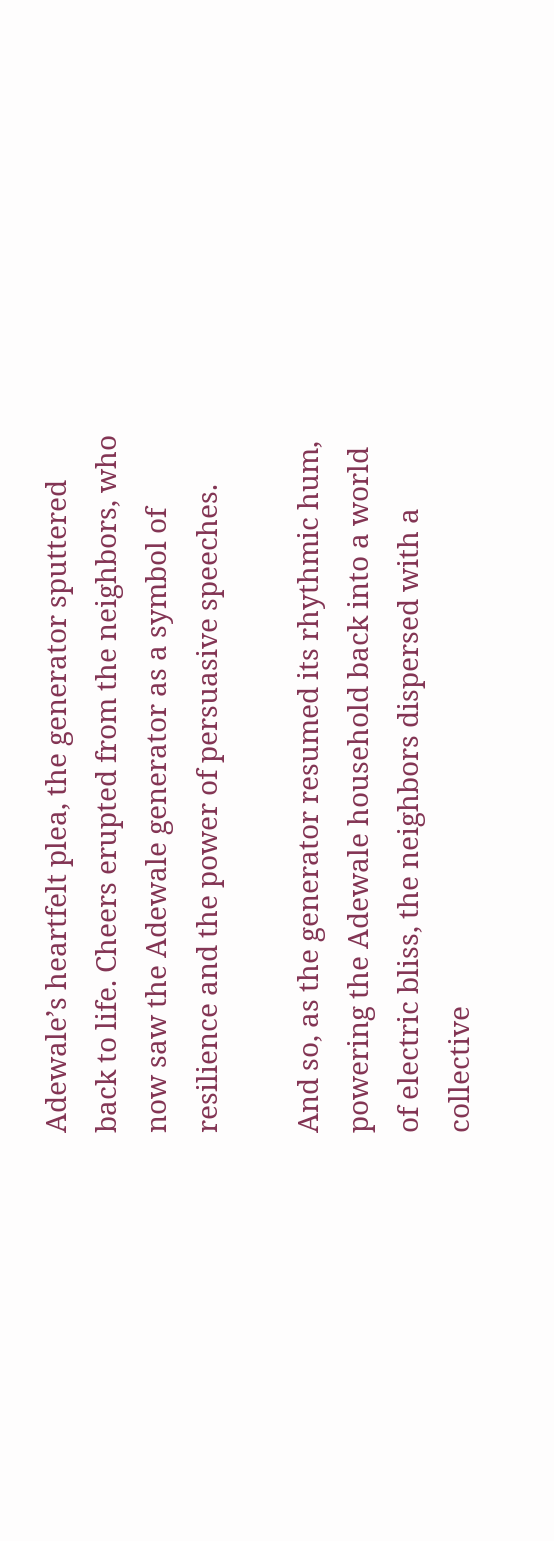Adewale’s heartfelt plea, the generator sputtered back to life. Cheers erupted from the neighbors, who now saw the Adewale generator as a symbol of resilience and the power of persuasive speeches.

And so, as the generator resumed its rhythmic hum, powering the Adewale household back into a world of electric bliss, the neighbors dispersed with a collective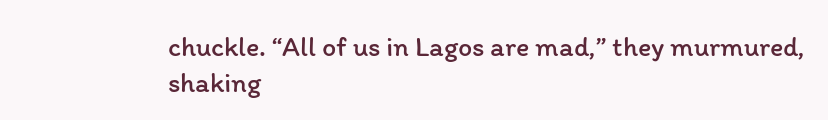chuckle. “All of us in Lagos are mad,” they murmured, shaking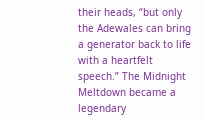their heads, “but only the Adewales can bring a generator back to life with a heartfelt speech.” The Midnight Meltdown became a legendary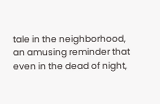tale in the neighborhood, an amusing reminder that even in the dead of night,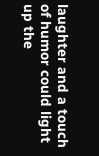laughter and a touch of humor could light up the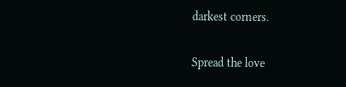darkest corners.

Spread the love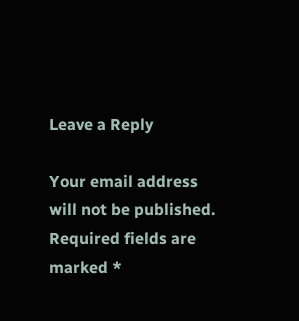Leave a Reply

Your email address will not be published. Required fields are marked *